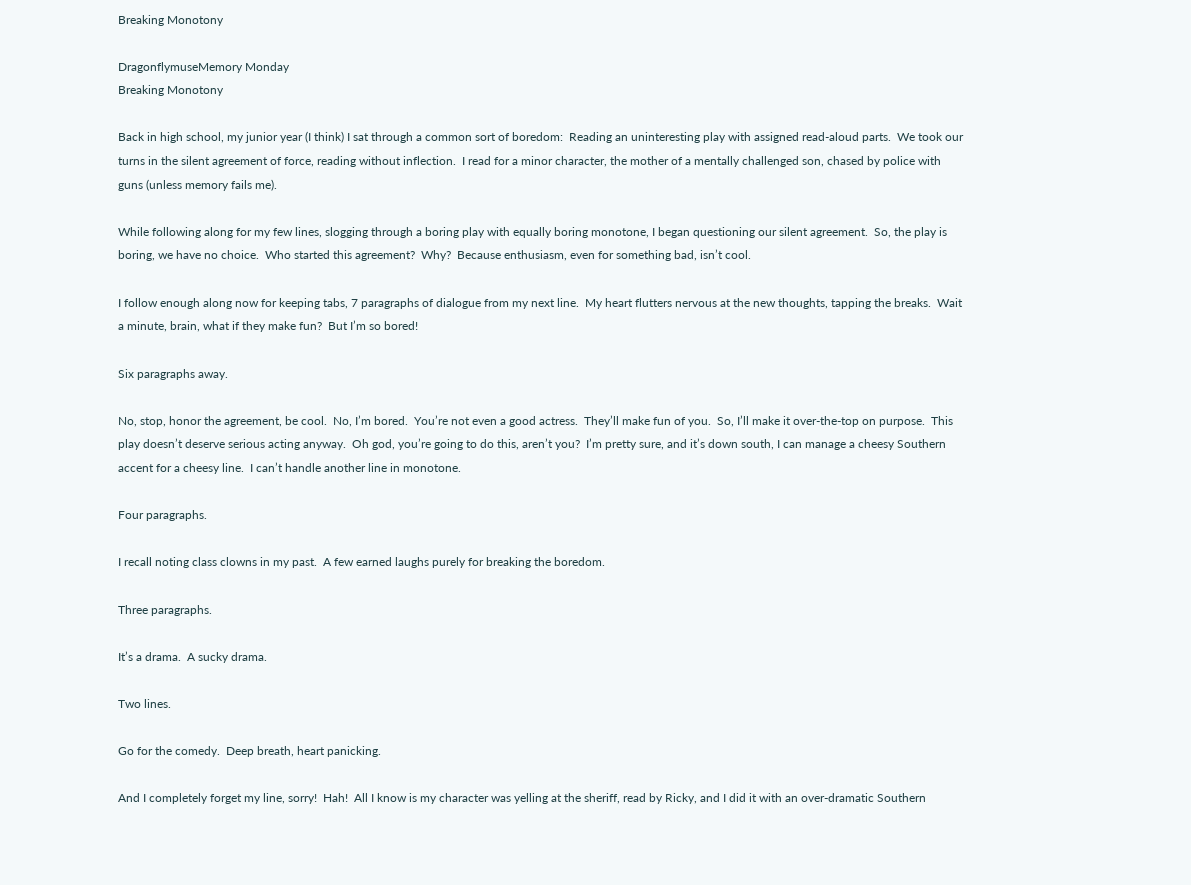Breaking Monotony

DragonflymuseMemory Monday
Breaking Monotony

Back in high school, my junior year (I think) I sat through a common sort of boredom:  Reading an uninteresting play with assigned read-aloud parts.  We took our turns in the silent agreement of force, reading without inflection.  I read for a minor character, the mother of a mentally challenged son, chased by police with guns (unless memory fails me).

While following along for my few lines, slogging through a boring play with equally boring monotone, I began questioning our silent agreement.  So, the play is boring, we have no choice.  Who started this agreement?  Why?  Because enthusiasm, even for something bad, isn’t cool.

I follow enough along now for keeping tabs, 7 paragraphs of dialogue from my next line.  My heart flutters nervous at the new thoughts, tapping the breaks.  Wait a minute, brain, what if they make fun?  But I’m so bored!

Six paragraphs away.

No, stop, honor the agreement, be cool.  No, I’m bored.  You’re not even a good actress.  They’ll make fun of you.  So, I’ll make it over-the-top on purpose.  This play doesn’t deserve serious acting anyway.  Oh god, you’re going to do this, aren’t you?  I’m pretty sure, and it’s down south, I can manage a cheesy Southern accent for a cheesy line.  I can’t handle another line in monotone.

Four paragraphs.

I recall noting class clowns in my past.  A few earned laughs purely for breaking the boredom.

Three paragraphs.

It’s a drama.  A sucky drama.

Two lines.

Go for the comedy.  Deep breath, heart panicking.

And I completely forget my line, sorry!  Hah!  All I know is my character was yelling at the sheriff, read by Ricky, and I did it with an over-dramatic Southern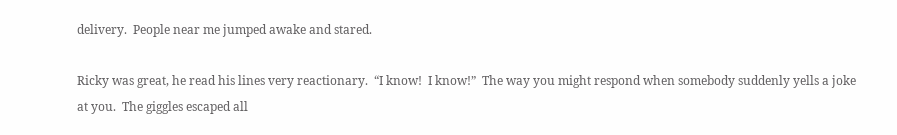delivery.  People near me jumped awake and stared.

Ricky was great, he read his lines very reactionary.  “I know!  I know!”  The way you might respond when somebody suddenly yells a joke at you.  The giggles escaped all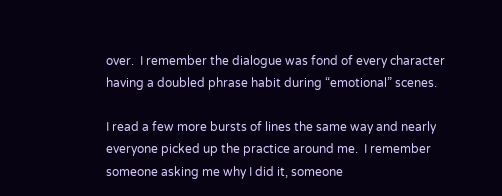over.  I remember the dialogue was fond of every character having a doubled phrase habit during “emotional” scenes.

I read a few more bursts of lines the same way and nearly everyone picked up the practice around me.  I remember someone asking me why I did it, someone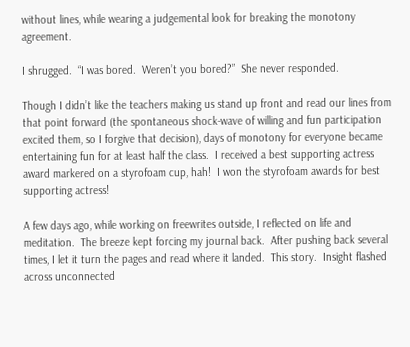without lines, while wearing a judgemental look for breaking the monotony agreement.

I shrugged.  “I was bored.  Weren’t you bored?”  She never responded.

Though I didn’t like the teachers making us stand up front and read our lines from that point forward (the spontaneous shock-wave of willing and fun participation excited them, so I forgive that decision), days of monotony for everyone became entertaining fun for at least half the class.  I received a best supporting actress award markered on a styrofoam cup, hah!  I won the styrofoam awards for best supporting actress!

A few days ago, while working on freewrites outside, I reflected on life and meditation.  The breeze kept forcing my journal back.  After pushing back several times, I let it turn the pages and read where it landed.  This story.  Insight flashed across unconnected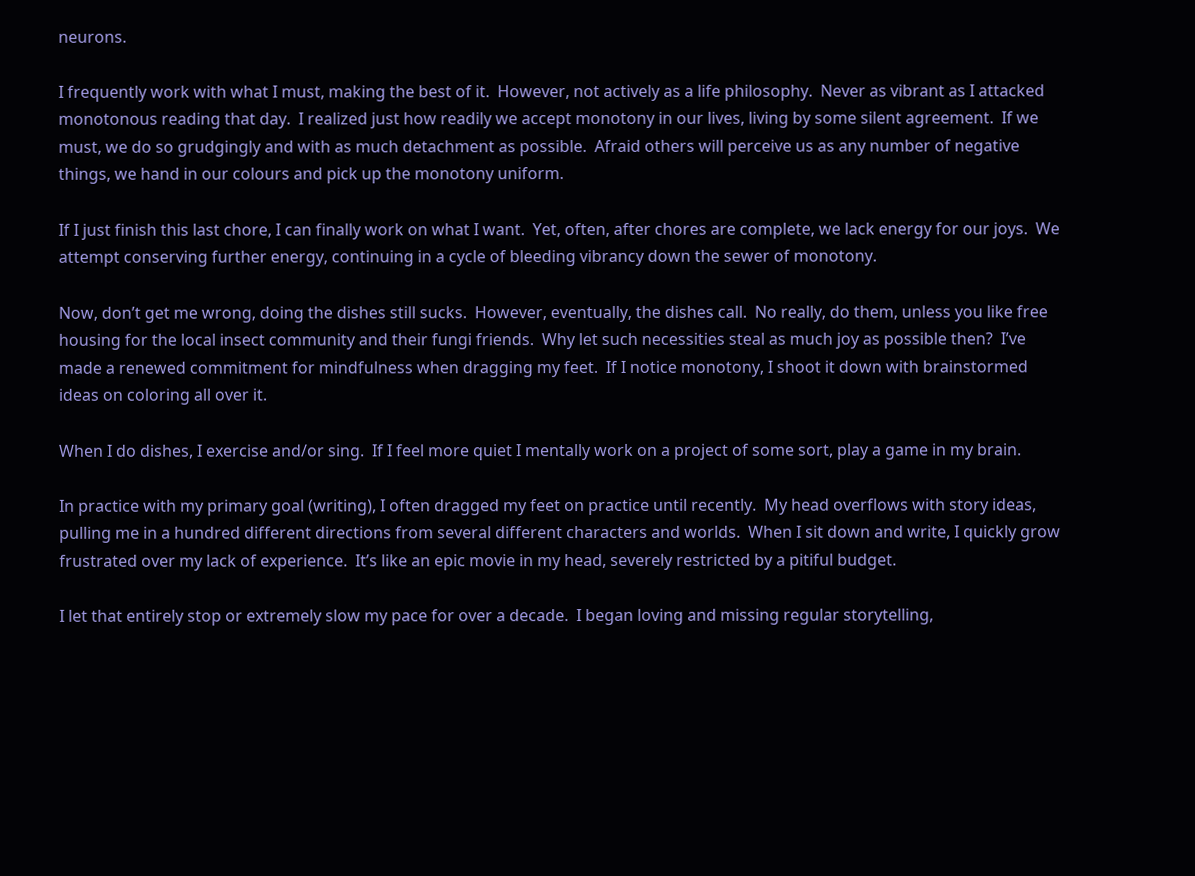neurons.

I frequently work with what I must, making the best of it.  However, not actively as a life philosophy.  Never as vibrant as I attacked monotonous reading that day.  I realized just how readily we accept monotony in our lives, living by some silent agreement.  If we must, we do so grudgingly and with as much detachment as possible.  Afraid others will perceive us as any number of negative things, we hand in our colours and pick up the monotony uniform.

If I just finish this last chore, I can finally work on what I want.  Yet, often, after chores are complete, we lack energy for our joys.  We attempt conserving further energy, continuing in a cycle of bleeding vibrancy down the sewer of monotony.

Now, don’t get me wrong, doing the dishes still sucks.  However, eventually, the dishes call.  No really, do them, unless you like free housing for the local insect community and their fungi friends.  Why let such necessities steal as much joy as possible then?  I’ve made a renewed commitment for mindfulness when dragging my feet.  If I notice monotony, I shoot it down with brainstormed ideas on coloring all over it.

When I do dishes, I exercise and/or sing.  If I feel more quiet I mentally work on a project of some sort, play a game in my brain.

In practice with my primary goal (writing), I often dragged my feet on practice until recently.  My head overflows with story ideas, pulling me in a hundred different directions from several different characters and worlds.  When I sit down and write, I quickly grow frustrated over my lack of experience.  It’s like an epic movie in my head, severely restricted by a pitiful budget.

I let that entirely stop or extremely slow my pace for over a decade.  I began loving and missing regular storytelling,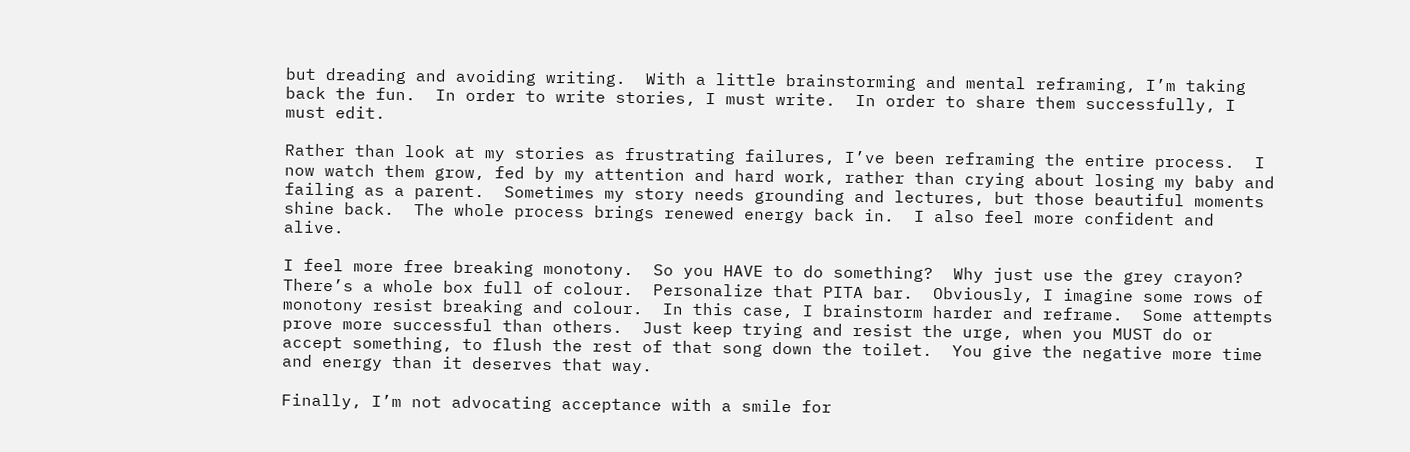but dreading and avoiding writing.  With a little brainstorming and mental reframing, I’m taking back the fun.  In order to write stories, I must write.  In order to share them successfully, I must edit.

Rather than look at my stories as frustrating failures, I’ve been reframing the entire process.  I now watch them grow, fed by my attention and hard work, rather than crying about losing my baby and failing as a parent.  Sometimes my story needs grounding and lectures, but those beautiful moments shine back.  The whole process brings renewed energy back in.  I also feel more confident and alive.

I feel more free breaking monotony.  So you HAVE to do something?  Why just use the grey crayon?  There’s a whole box full of colour.  Personalize that PITA bar.  Obviously, I imagine some rows of monotony resist breaking and colour.  In this case, I brainstorm harder and reframe.  Some attempts prove more successful than others.  Just keep trying and resist the urge, when you MUST do or accept something, to flush the rest of that song down the toilet.  You give the negative more time and energy than it deserves that way.

Finally, I’m not advocating acceptance with a smile for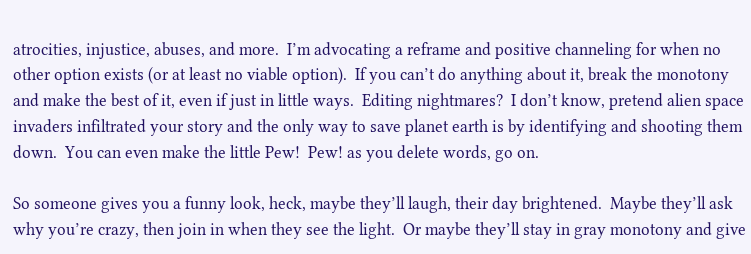atrocities, injustice, abuses, and more.  I’m advocating a reframe and positive channeling for when no other option exists (or at least no viable option).  If you can’t do anything about it, break the monotony and make the best of it, even if just in little ways.  Editing nightmares?  I don’t know, pretend alien space invaders infiltrated your story and the only way to save planet earth is by identifying and shooting them down.  You can even make the little Pew!  Pew! as you delete words, go on.

So someone gives you a funny look, heck, maybe they’ll laugh, their day brightened.  Maybe they’ll ask why you’re crazy, then join in when they see the light.  Or maybe they’ll stay in gray monotony and give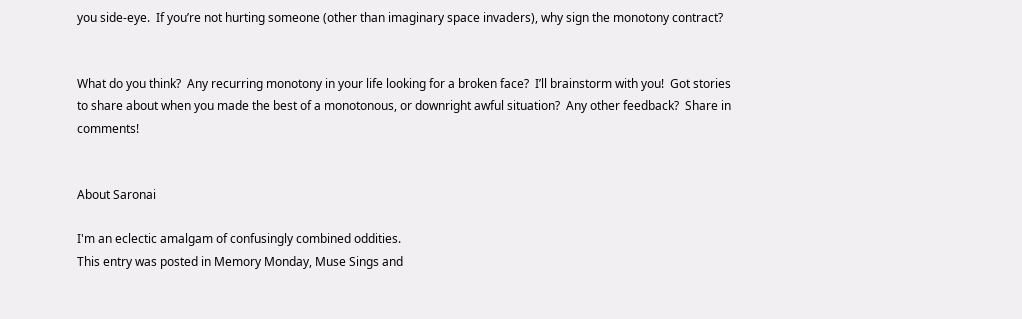you side-eye.  If you’re not hurting someone (other than imaginary space invaders), why sign the monotony contract?


What do you think?  Any recurring monotony in your life looking for a broken face?  I’ll brainstorm with you!  Got stories to share about when you made the best of a monotonous, or downright awful situation?  Any other feedback?  Share in comments!


About Saronai

I'm an eclectic amalgam of confusingly combined oddities.
This entry was posted in Memory Monday, Muse Sings and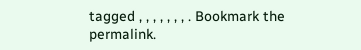tagged , , , , , , , . Bookmark the permalink.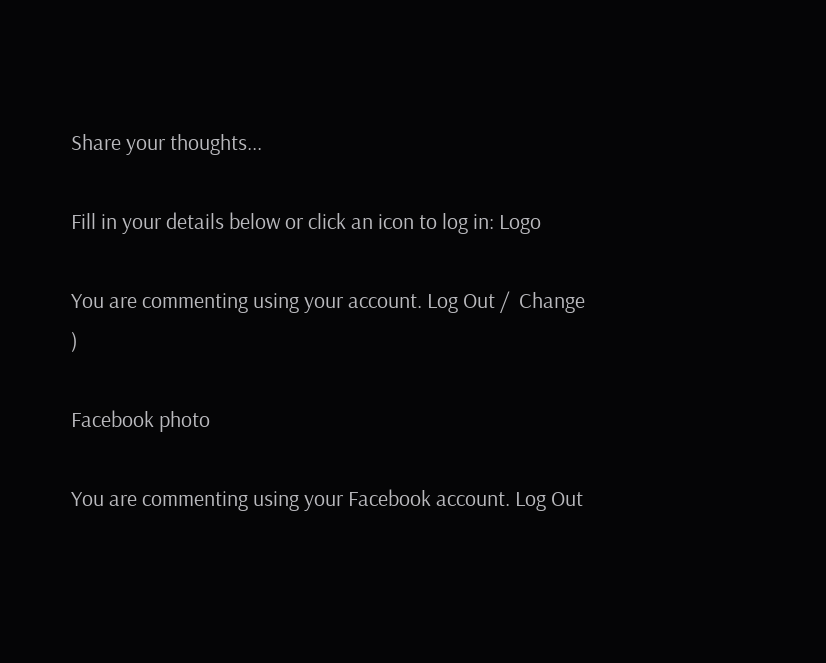Share your thoughts...

Fill in your details below or click an icon to log in: Logo

You are commenting using your account. Log Out /  Change )

Facebook photo

You are commenting using your Facebook account. Log Out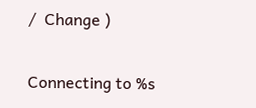/  Change )

Connecting to %s